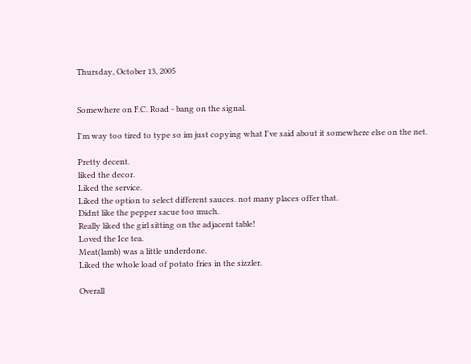Thursday, October 13, 2005


Somewhere on F.C. Road - bang on the signal.

I'm way too tired to type so im just copying what I've said about it somewhere else on the net.

Pretty decent.
liked the decor.
Liked the service.
Liked the option to select different sauces. not many places offer that.
Didnt like the pepper sacue too much.
Really liked the girl sitting on the adjacent table!
Loved the Ice tea.
Meat(lamb) was a little underdone.
Liked the whole load of potato fries in the sizzler.

Overall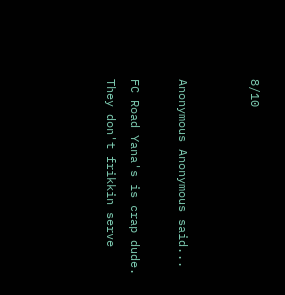8/10


Anonymous Anonymous said...

FC Road Yana's is crap dude. They don't frikkin serve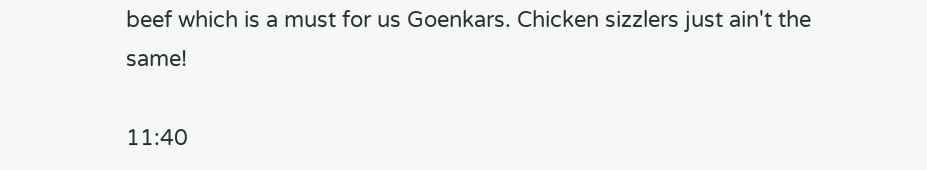beef which is a must for us Goenkars. Chicken sizzlers just ain't the same!

11:40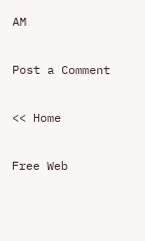AM

Post a Comment

<< Home

Free Web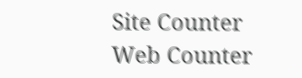Site Counter
Web Counter